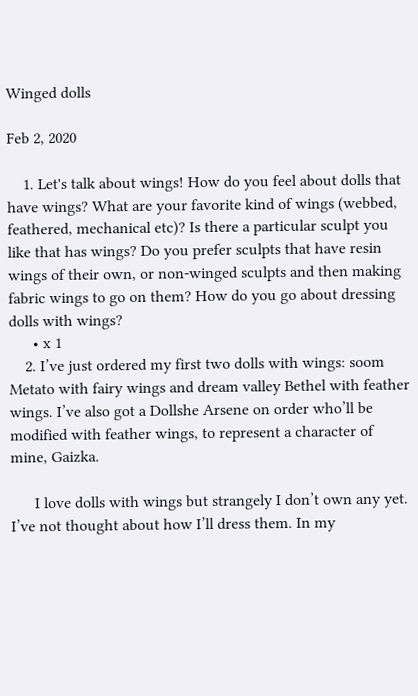Winged dolls

Feb 2, 2020

    1. Let's talk about wings! How do you feel about dolls that have wings? What are your favorite kind of wings (webbed, feathered, mechanical etc)? Is there a particular sculpt you like that has wings? Do you prefer sculpts that have resin wings of their own, or non-winged sculpts and then making fabric wings to go on them? How do you go about dressing dolls with wings?
      • x 1
    2. I’ve just ordered my first two dolls with wings: soom Metato with fairy wings and dream valley Bethel with feather wings. I’ve also got a Dollshe Arsene on order who’ll be modified with feather wings, to represent a character of mine, Gaizka.

      I love dolls with wings but strangely I don’t own any yet. I’ve not thought about how I’ll dress them. In my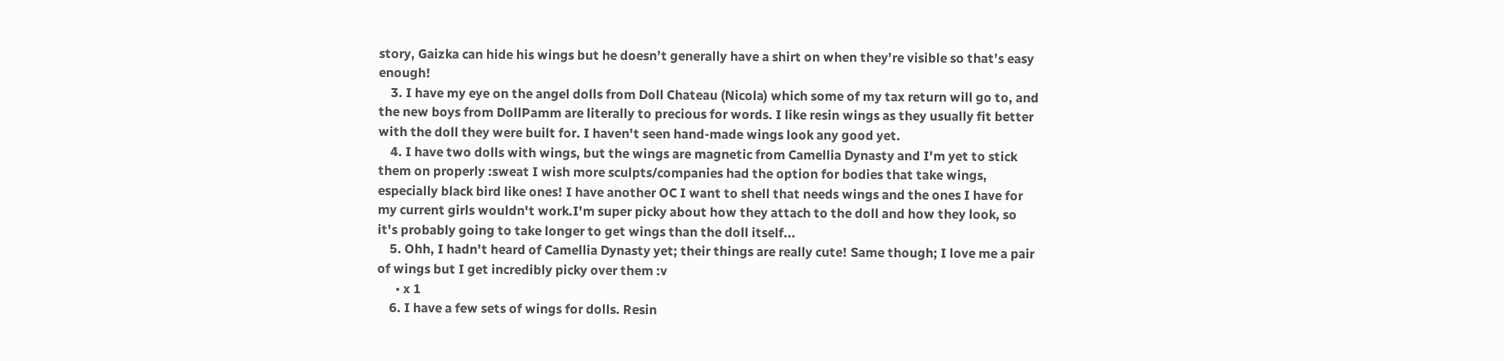story, Gaizka can hide his wings but he doesn’t generally have a shirt on when they’re visible so that’s easy enough!
    3. I have my eye on the angel dolls from Doll Chateau (Nicola) which some of my tax return will go to, and the new boys from DollPamm are literally to precious for words. I like resin wings as they usually fit better with the doll they were built for. I haven't seen hand-made wings look any good yet.
    4. I have two dolls with wings, but the wings are magnetic from Camellia Dynasty and I'm yet to stick them on properly :sweat I wish more sculpts/companies had the option for bodies that take wings, especially black bird like ones! I have another OC I want to shell that needs wings and the ones I have for my current girls wouldn't work.I'm super picky about how they attach to the doll and how they look, so it's probably going to take longer to get wings than the doll itself...
    5. Ohh, I hadn't heard of Camellia Dynasty yet; their things are really cute! Same though; I love me a pair of wings but I get incredibly picky over them :v
      • x 1
    6. I have a few sets of wings for dolls. Resin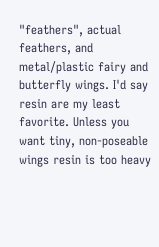"feathers", actual feathers, and metal/plastic fairy and butterfly wings. I'd say resin are my least favorite. Unless you want tiny, non-poseable wings resin is too heavy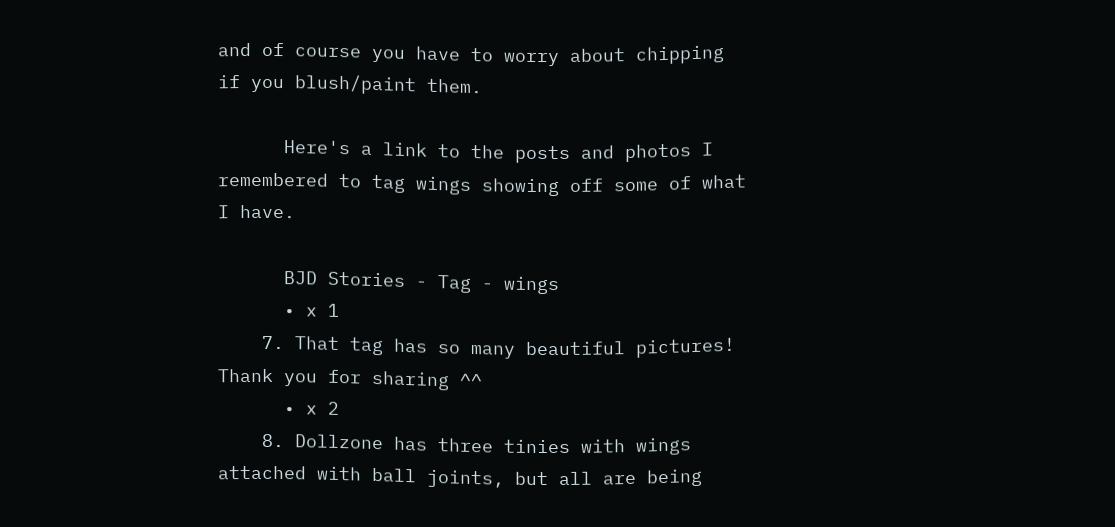and of course you have to worry about chipping if you blush/paint them.

      Here's a link to the posts and photos I remembered to tag wings showing off some of what I have.

      BJD Stories - Tag - wings
      • x 1
    7. That tag has so many beautiful pictures! Thank you for sharing ^^
      • x 2
    8. Dollzone has three tinies with wings attached with ball joints, but all are being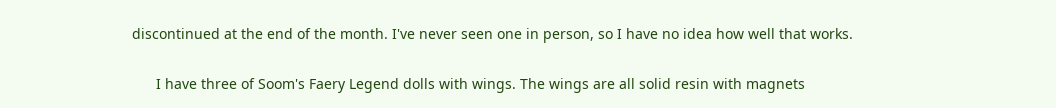discontinued at the end of the month. I've never seen one in person, so I have no idea how well that works.

      I have three of Soom's Faery Legend dolls with wings. The wings are all solid resin with magnets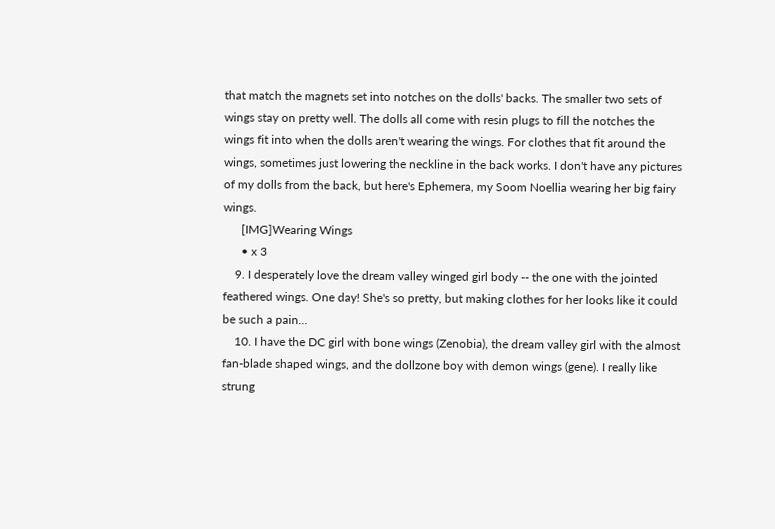that match the magnets set into notches on the dolls' backs. The smaller two sets of wings stay on pretty well. The dolls all come with resin plugs to fill the notches the wings fit into when the dolls aren't wearing the wings. For clothes that fit around the wings, sometimes just lowering the neckline in the back works. I don't have any pictures of my dolls from the back, but here's Ephemera, my Soom Noellia wearing her big fairy wings.
      [IMG]Wearing Wings
      • x 3
    9. I desperately love the dream valley winged girl body -- the one with the jointed feathered wings. One day! She's so pretty, but making clothes for her looks like it could be such a pain...
    10. I have the DC girl with bone wings (Zenobia), the dream valley girl with the almost fan-blade shaped wings, and the dollzone boy with demon wings (gene). I really like strung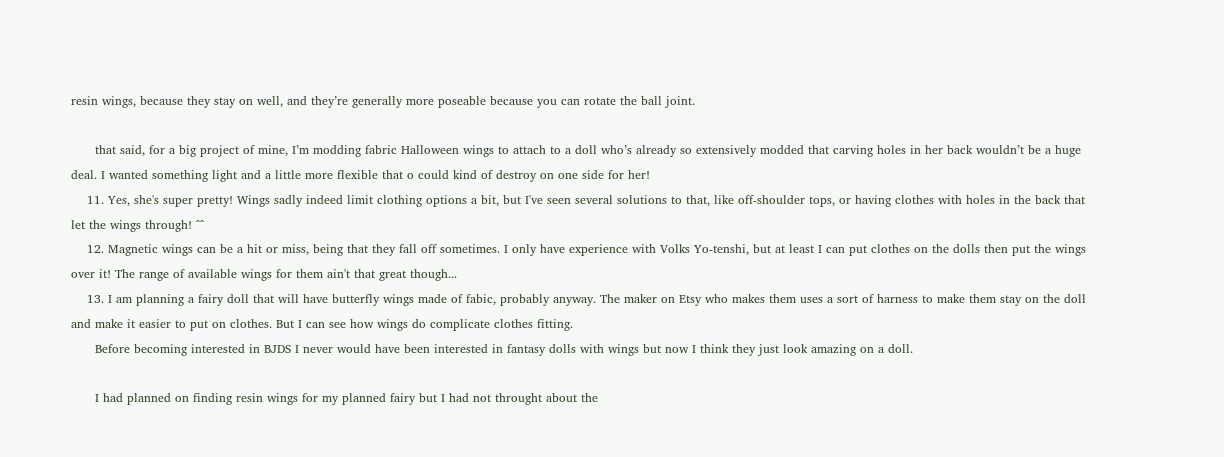resin wings, because they stay on well, and they’re generally more poseable because you can rotate the ball joint.

      that said, for a big project of mine, I’m modding fabric Halloween wings to attach to a doll who’s already so extensively modded that carving holes in her back wouldn’t be a huge deal. I wanted something light and a little more flexible that o could kind of destroy on one side for her!
    11. Yes, she's super pretty! Wings sadly indeed limit clothing options a bit, but I've seen several solutions to that, like off-shoulder tops, or having clothes with holes in the back that let the wings through! ^^
    12. Magnetic wings can be a hit or miss, being that they fall off sometimes. I only have experience with Volks Yo-tenshi, but at least I can put clothes on the dolls then put the wings over it! The range of available wings for them ain't that great though...
    13. I am planning a fairy doll that will have butterfly wings made of fabic, probably anyway. The maker on Etsy who makes them uses a sort of harness to make them stay on the doll and make it easier to put on clothes. But I can see how wings do complicate clothes fitting.
      Before becoming interested in BJDS I never would have been interested in fantasy dolls with wings but now I think they just look amazing on a doll.

      I had planned on finding resin wings for my planned fairy but I had not throught about the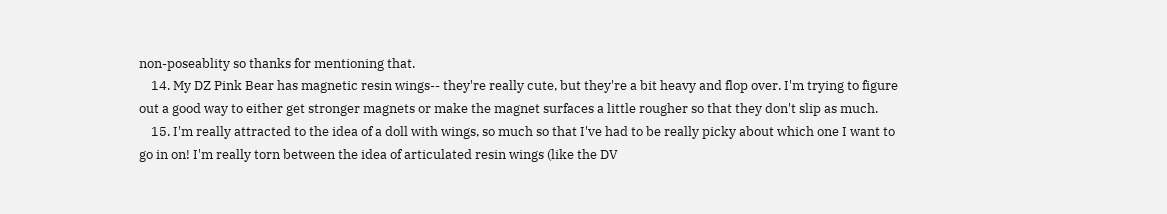non-poseablity so thanks for mentioning that.
    14. My DZ Pink Bear has magnetic resin wings-- they're really cute, but they're a bit heavy and flop over. I'm trying to figure out a good way to either get stronger magnets or make the magnet surfaces a little rougher so that they don't slip as much.
    15. I'm really attracted to the idea of a doll with wings, so much so that I've had to be really picky about which one I want to go in on! I'm really torn between the idea of articulated resin wings (like the DV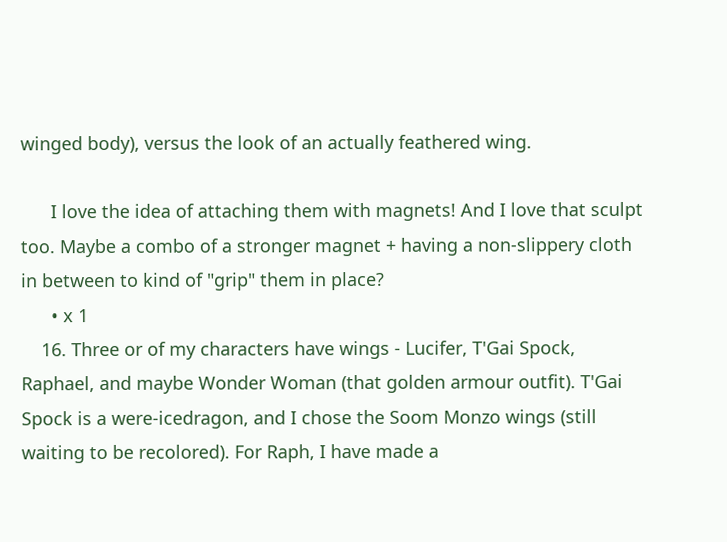winged body), versus the look of an actually feathered wing.

      I love the idea of attaching them with magnets! And I love that sculpt too. Maybe a combo of a stronger magnet + having a non-slippery cloth in between to kind of "grip" them in place?
      • x 1
    16. Three or of my characters have wings - Lucifer, T'Gai Spock, Raphael, and maybe Wonder Woman (that golden armour outfit). T'Gai Spock is a were-icedragon, and I chose the Soom Monzo wings (still waiting to be recolored). For Raph, I have made a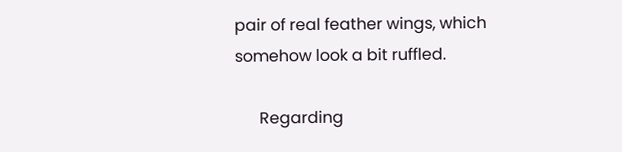pair of real feather wings, which somehow look a bit ruffled.

      Regarding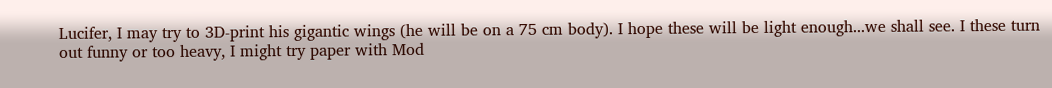Lucifer, I may try to 3D-print his gigantic wings (he will be on a 75 cm body). I hope these will be light enough...we shall see. I these turn out funny or too heavy, I might try paper with Mod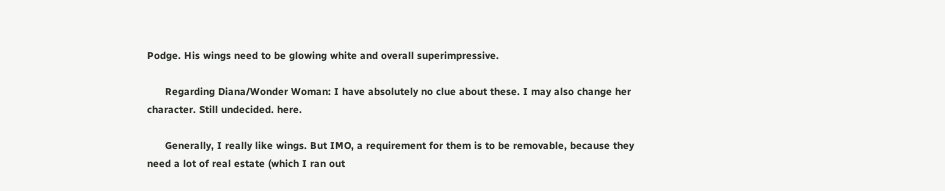Podge. His wings need to be glowing white and overall superimpressive.

      Regarding Diana/Wonder Woman: I have absolutely no clue about these. I may also change her character. Still undecided. here.

      Generally, I really like wings. But IMO, a requirement for them is to be removable, because they need a lot of real estate (which I ran out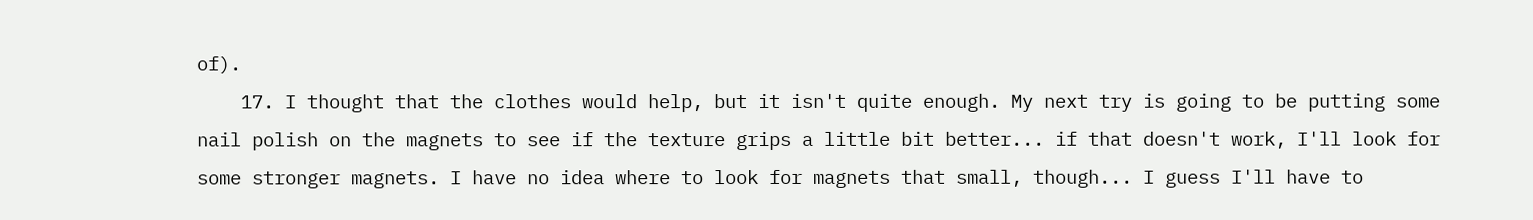of).
    17. I thought that the clothes would help, but it isn't quite enough. My next try is going to be putting some nail polish on the magnets to see if the texture grips a little bit better... if that doesn't work, I'll look for some stronger magnets. I have no idea where to look for magnets that small, though... I guess I'll have to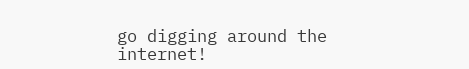go digging around the internet!